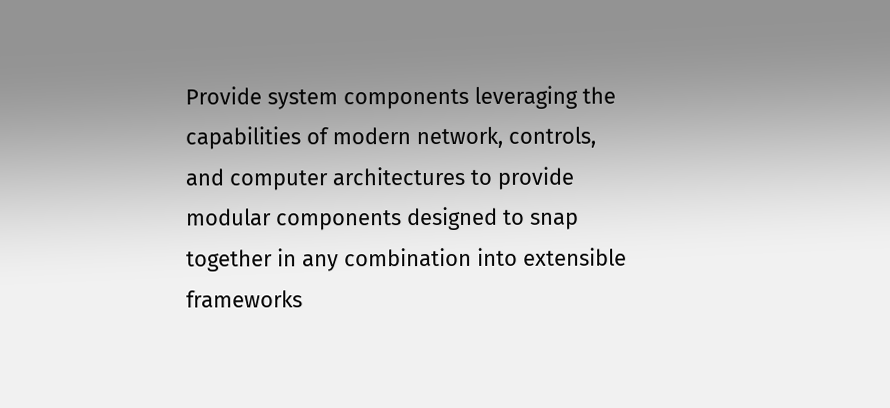Provide system components leveraging the capabilities of modern network, controls, and computer architectures to provide modular components designed to snap together in any combination into extensible frameworks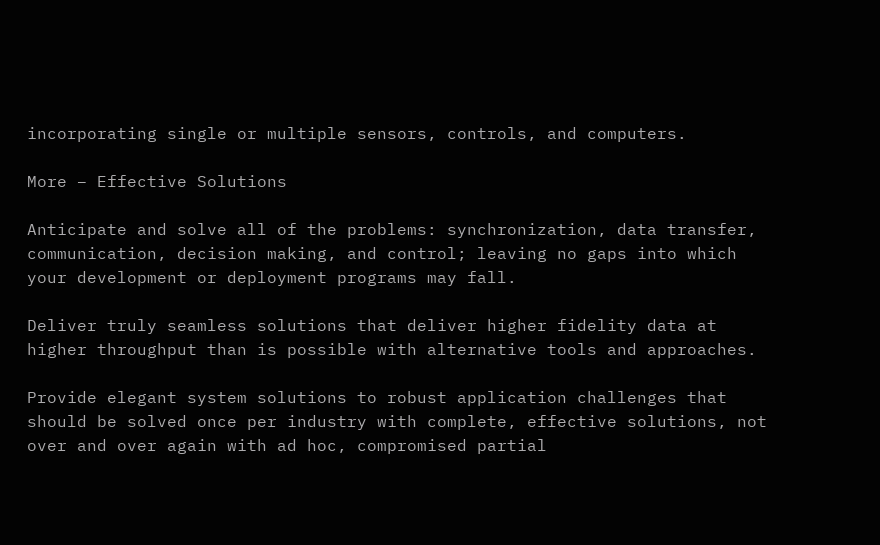incorporating single or multiple sensors, controls, and computers.

More – Effective Solutions

Anticipate and solve all of the problems: synchronization, data transfer, communication, decision making, and control; leaving no gaps into which your development or deployment programs may fall.

Deliver truly seamless solutions that deliver higher fidelity data at higher throughput than is possible with alternative tools and approaches.

Provide elegant system solutions to robust application challenges that should be solved once per industry with complete, effective solutions, not over and over again with ad hoc, compromised partial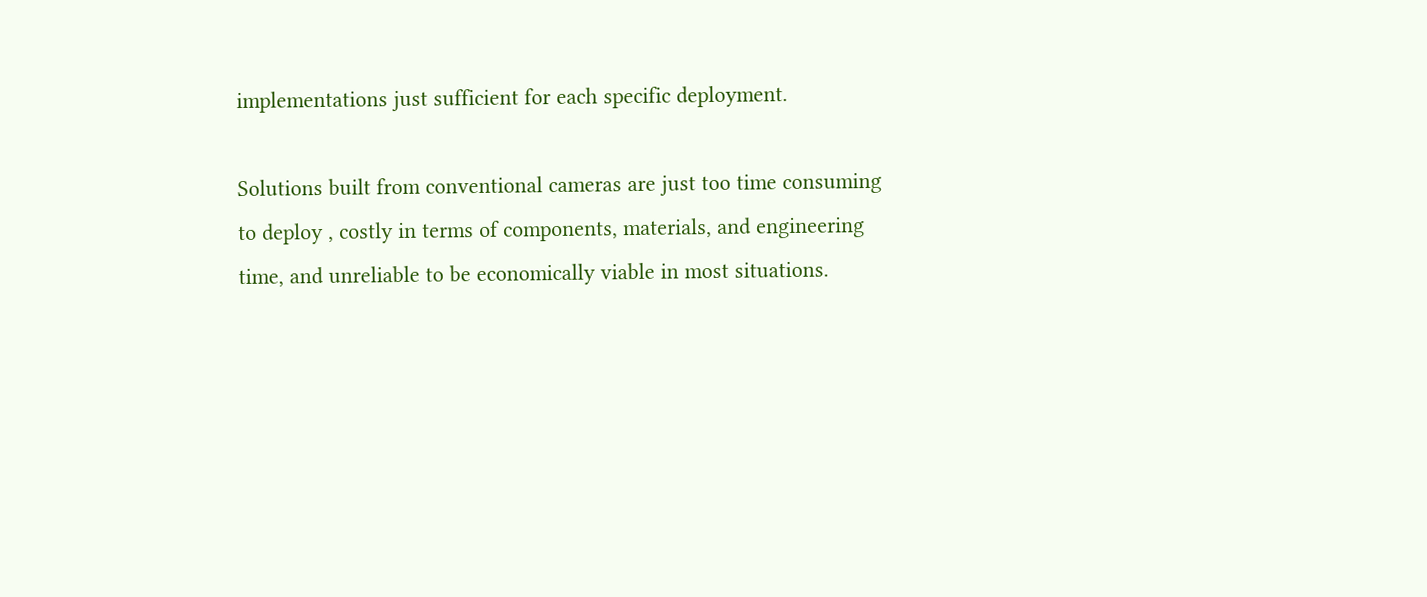implementations just sufficient for each specific deployment.

Solutions built from conventional cameras are just too time consuming to deploy , costly in terms of components, materials, and engineering time, and unreliable to be economically viable in most situations.